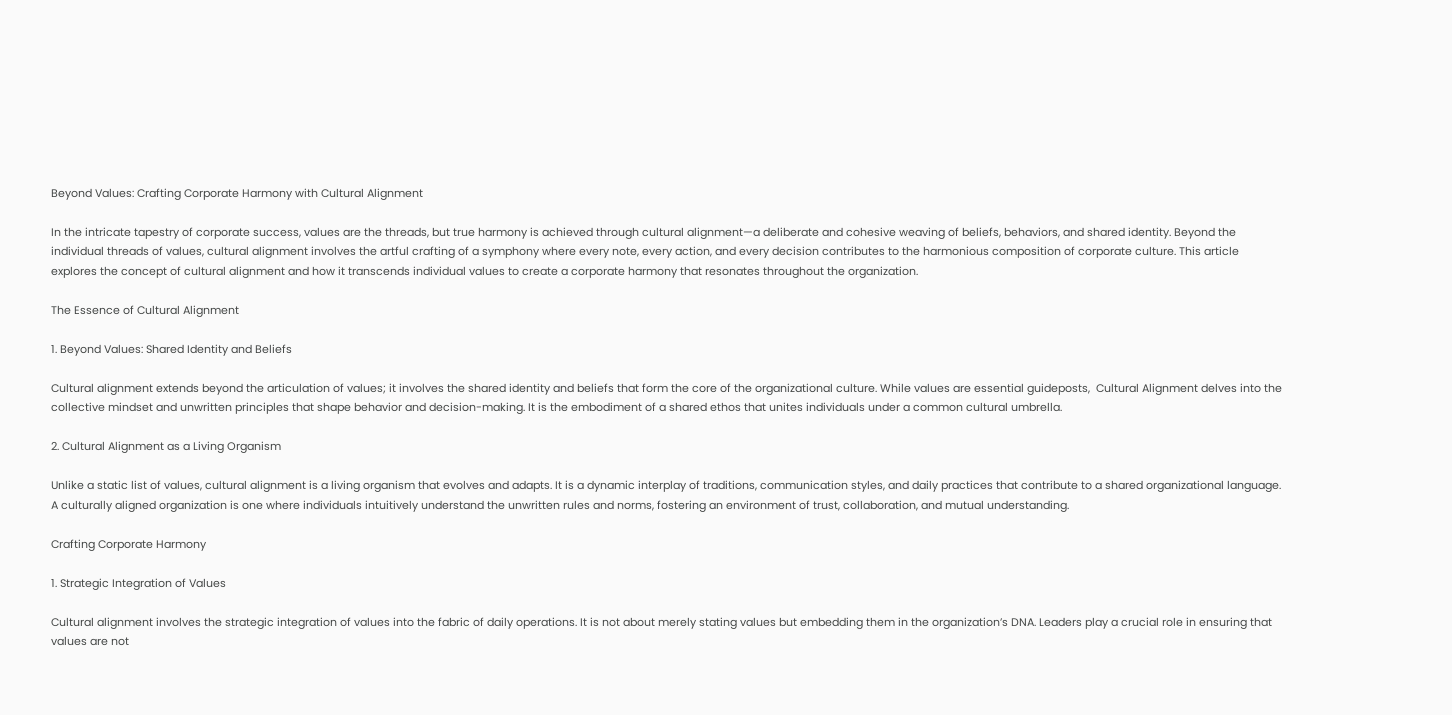Beyond Values: Crafting Corporate Harmony with Cultural Alignment

In the intricate tapestry of corporate success, values are the threads, but true harmony is achieved through cultural alignment—a deliberate and cohesive weaving of beliefs, behaviors, and shared identity. Beyond the individual threads of values, cultural alignment involves the artful crafting of a symphony where every note, every action, and every decision contributes to the harmonious composition of corporate culture. This article explores the concept of cultural alignment and how it transcends individual values to create a corporate harmony that resonates throughout the organization.

The Essence of Cultural Alignment

1. Beyond Values: Shared Identity and Beliefs

Cultural alignment extends beyond the articulation of values; it involves the shared identity and beliefs that form the core of the organizational culture. While values are essential guideposts,  Cultural Alignment delves into the collective mindset and unwritten principles that shape behavior and decision-making. It is the embodiment of a shared ethos that unites individuals under a common cultural umbrella.

2. Cultural Alignment as a Living Organism

Unlike a static list of values, cultural alignment is a living organism that evolves and adapts. It is a dynamic interplay of traditions, communication styles, and daily practices that contribute to a shared organizational language. A culturally aligned organization is one where individuals intuitively understand the unwritten rules and norms, fostering an environment of trust, collaboration, and mutual understanding.

Crafting Corporate Harmony

1. Strategic Integration of Values

Cultural alignment involves the strategic integration of values into the fabric of daily operations. It is not about merely stating values but embedding them in the organization’s DNA. Leaders play a crucial role in ensuring that values are not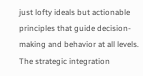just lofty ideals but actionable principles that guide decision-making and behavior at all levels. The strategic integration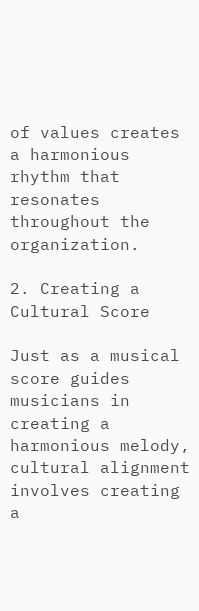of values creates a harmonious rhythm that resonates throughout the organization.

2. Creating a Cultural Score

Just as a musical score guides musicians in creating a harmonious melody, cultural alignment involves creating a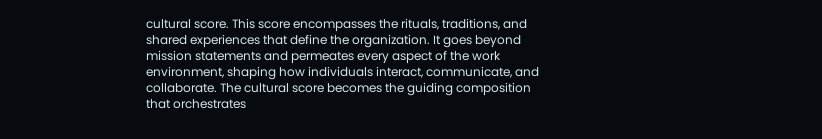cultural score. This score encompasses the rituals, traditions, and shared experiences that define the organization. It goes beyond mission statements and permeates every aspect of the work environment, shaping how individuals interact, communicate, and collaborate. The cultural score becomes the guiding composition that orchestrates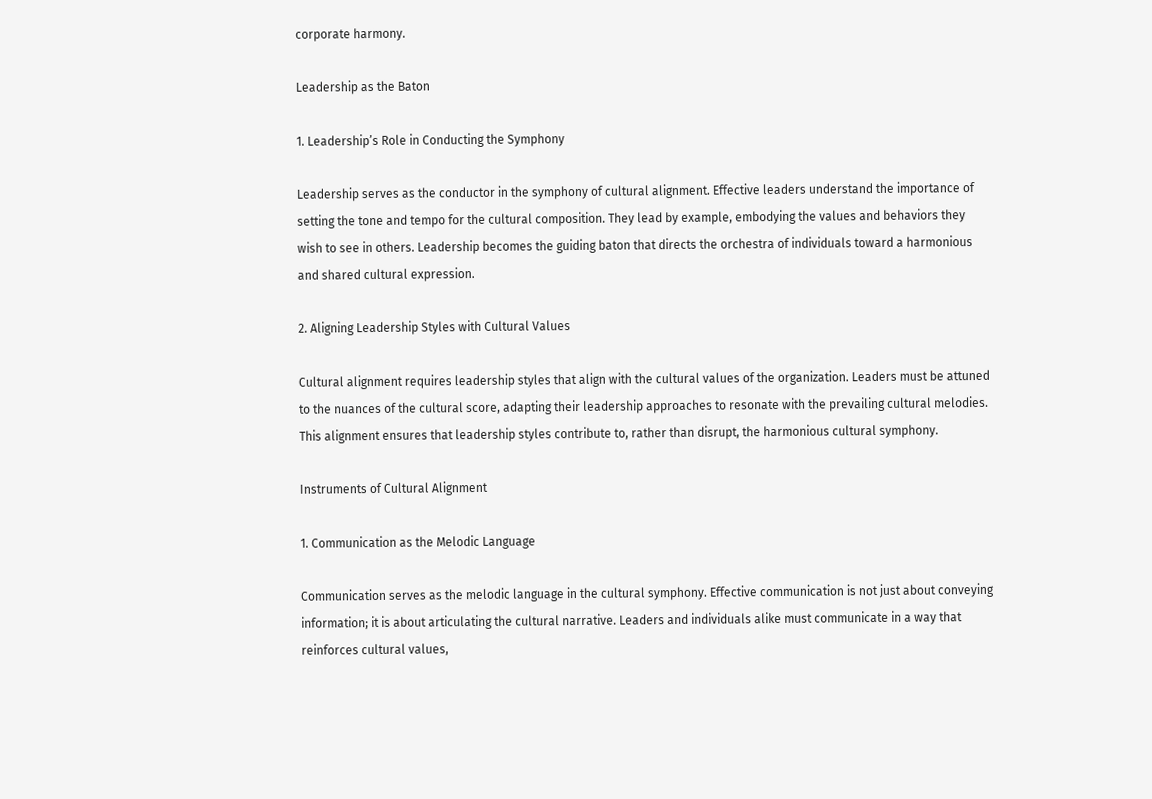corporate harmony.

Leadership as the Baton

1. Leadership’s Role in Conducting the Symphony

Leadership serves as the conductor in the symphony of cultural alignment. Effective leaders understand the importance of setting the tone and tempo for the cultural composition. They lead by example, embodying the values and behaviors they wish to see in others. Leadership becomes the guiding baton that directs the orchestra of individuals toward a harmonious and shared cultural expression.

2. Aligning Leadership Styles with Cultural Values

Cultural alignment requires leadership styles that align with the cultural values of the organization. Leaders must be attuned to the nuances of the cultural score, adapting their leadership approaches to resonate with the prevailing cultural melodies. This alignment ensures that leadership styles contribute to, rather than disrupt, the harmonious cultural symphony.

Instruments of Cultural Alignment

1. Communication as the Melodic Language

Communication serves as the melodic language in the cultural symphony. Effective communication is not just about conveying information; it is about articulating the cultural narrative. Leaders and individuals alike must communicate in a way that reinforces cultural values,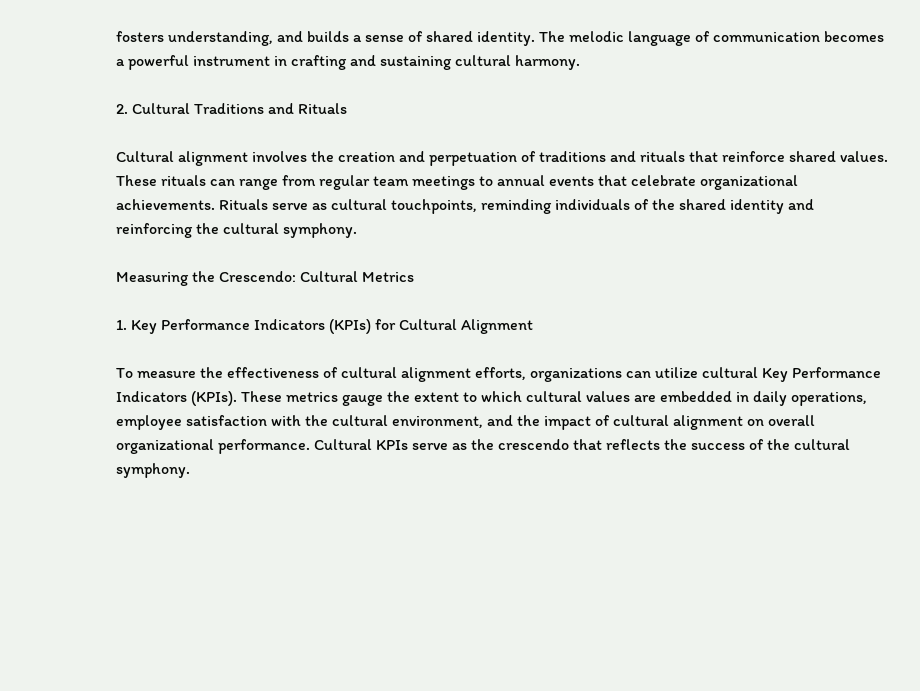fosters understanding, and builds a sense of shared identity. The melodic language of communication becomes a powerful instrument in crafting and sustaining cultural harmony.

2. Cultural Traditions and Rituals

Cultural alignment involves the creation and perpetuation of traditions and rituals that reinforce shared values. These rituals can range from regular team meetings to annual events that celebrate organizational achievements. Rituals serve as cultural touchpoints, reminding individuals of the shared identity and reinforcing the cultural symphony.

Measuring the Crescendo: Cultural Metrics

1. Key Performance Indicators (KPIs) for Cultural Alignment

To measure the effectiveness of cultural alignment efforts, organizations can utilize cultural Key Performance Indicators (KPIs). These metrics gauge the extent to which cultural values are embedded in daily operations, employee satisfaction with the cultural environment, and the impact of cultural alignment on overall organizational performance. Cultural KPIs serve as the crescendo that reflects the success of the cultural symphony.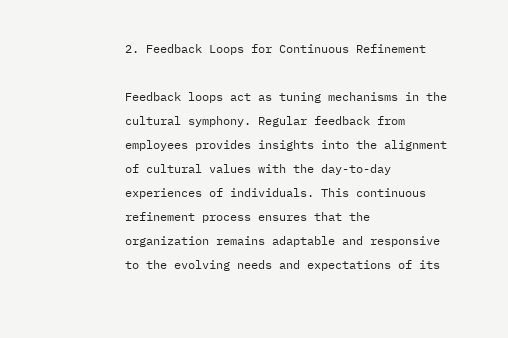2. Feedback Loops for Continuous Refinement

Feedback loops act as tuning mechanisms in the cultural symphony. Regular feedback from employees provides insights into the alignment of cultural values with the day-to-day experiences of individuals. This continuous refinement process ensures that the organization remains adaptable and responsive to the evolving needs and expectations of its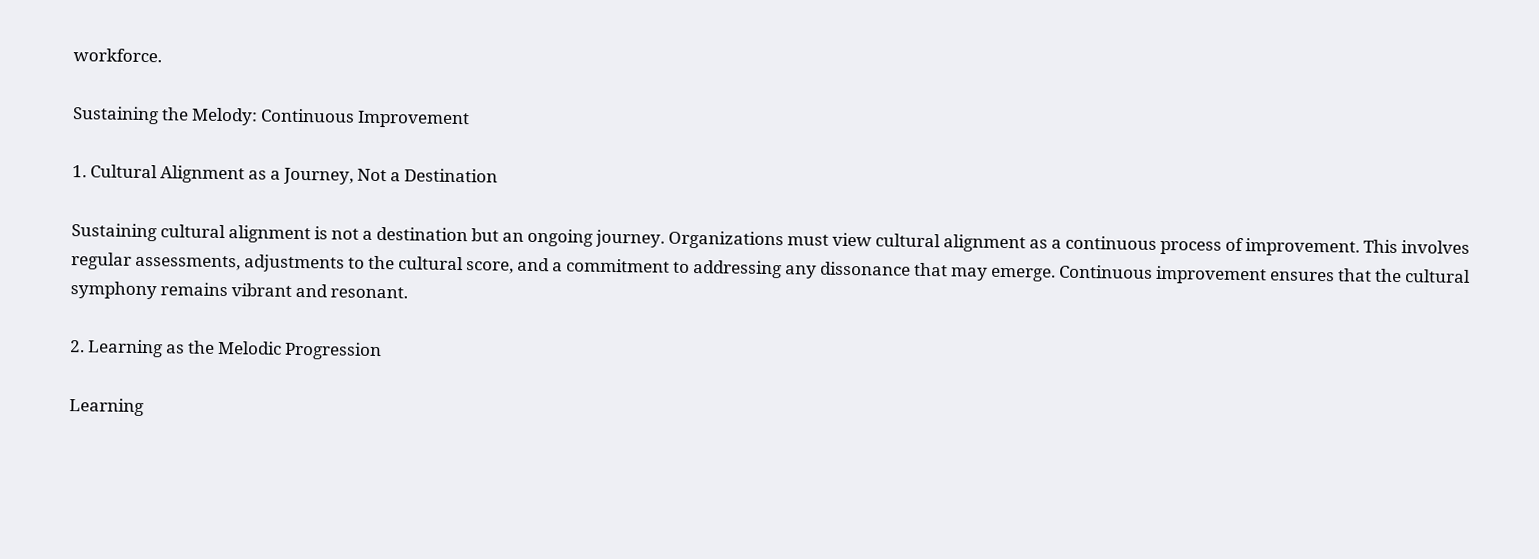workforce.

Sustaining the Melody: Continuous Improvement

1. Cultural Alignment as a Journey, Not a Destination

Sustaining cultural alignment is not a destination but an ongoing journey. Organizations must view cultural alignment as a continuous process of improvement. This involves regular assessments, adjustments to the cultural score, and a commitment to addressing any dissonance that may emerge. Continuous improvement ensures that the cultural symphony remains vibrant and resonant.

2. Learning as the Melodic Progression

Learning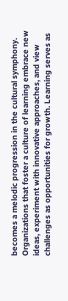becomes a melodic progression in the cultural symphony. Organizations that foster a culture of learning embrace new ideas, experiment with innovative approaches, and view challenges as opportunities for growth. Learning serves as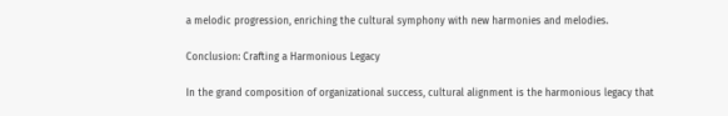a melodic progression, enriching the cultural symphony with new harmonies and melodies.

Conclusion: Crafting a Harmonious Legacy

In the grand composition of organizational success, cultural alignment is the harmonious legacy that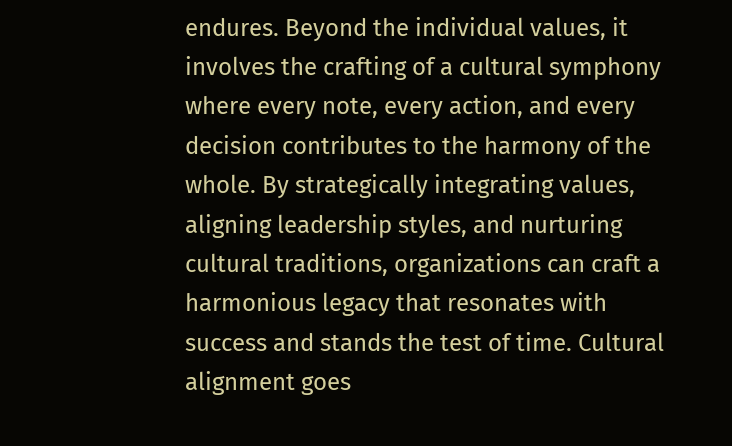endures. Beyond the individual values, it involves the crafting of a cultural symphony where every note, every action, and every decision contributes to the harmony of the whole. By strategically integrating values, aligning leadership styles, and nurturing cultural traditions, organizations can craft a harmonious legacy that resonates with success and stands the test of time. Cultural alignment goes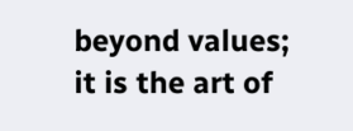beyond values; it is the art of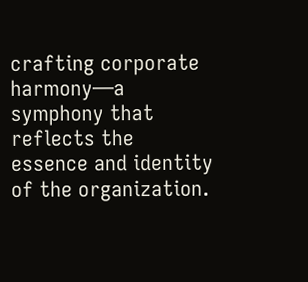crafting corporate harmony—a symphony that reflects the essence and identity of the organization.